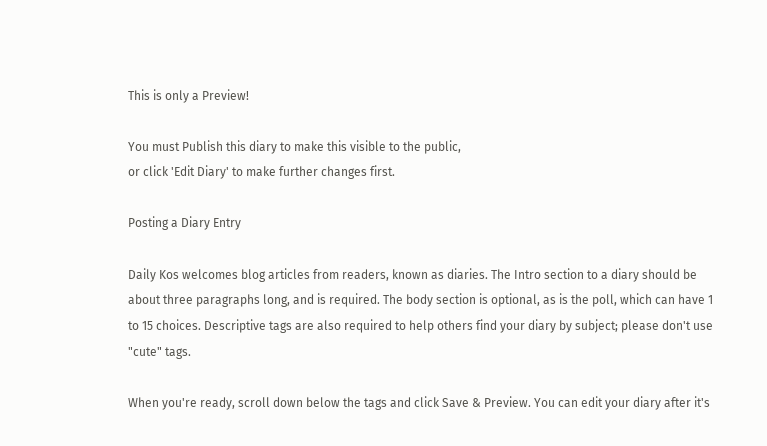This is only a Preview!

You must Publish this diary to make this visible to the public,
or click 'Edit Diary' to make further changes first.

Posting a Diary Entry

Daily Kos welcomes blog articles from readers, known as diaries. The Intro section to a diary should be about three paragraphs long, and is required. The body section is optional, as is the poll, which can have 1 to 15 choices. Descriptive tags are also required to help others find your diary by subject; please don't use "cute" tags.

When you're ready, scroll down below the tags and click Save & Preview. You can edit your diary after it's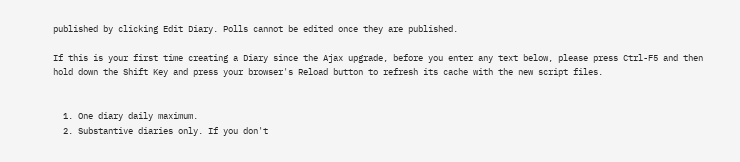published by clicking Edit Diary. Polls cannot be edited once they are published.

If this is your first time creating a Diary since the Ajax upgrade, before you enter any text below, please press Ctrl-F5 and then hold down the Shift Key and press your browser's Reload button to refresh its cache with the new script files.


  1. One diary daily maximum.
  2. Substantive diaries only. If you don't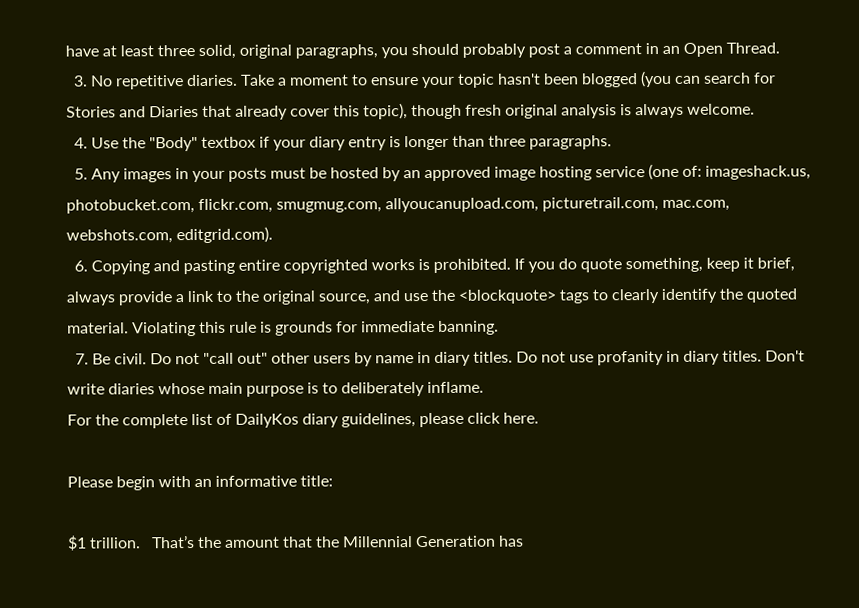have at least three solid, original paragraphs, you should probably post a comment in an Open Thread.
  3. No repetitive diaries. Take a moment to ensure your topic hasn't been blogged (you can search for Stories and Diaries that already cover this topic), though fresh original analysis is always welcome.
  4. Use the "Body" textbox if your diary entry is longer than three paragraphs.
  5. Any images in your posts must be hosted by an approved image hosting service (one of: imageshack.us, photobucket.com, flickr.com, smugmug.com, allyoucanupload.com, picturetrail.com, mac.com, webshots.com, editgrid.com).
  6. Copying and pasting entire copyrighted works is prohibited. If you do quote something, keep it brief, always provide a link to the original source, and use the <blockquote> tags to clearly identify the quoted material. Violating this rule is grounds for immediate banning.
  7. Be civil. Do not "call out" other users by name in diary titles. Do not use profanity in diary titles. Don't write diaries whose main purpose is to deliberately inflame.
For the complete list of DailyKos diary guidelines, please click here.

Please begin with an informative title:

$1 trillion.   That’s the amount that the Millennial Generation has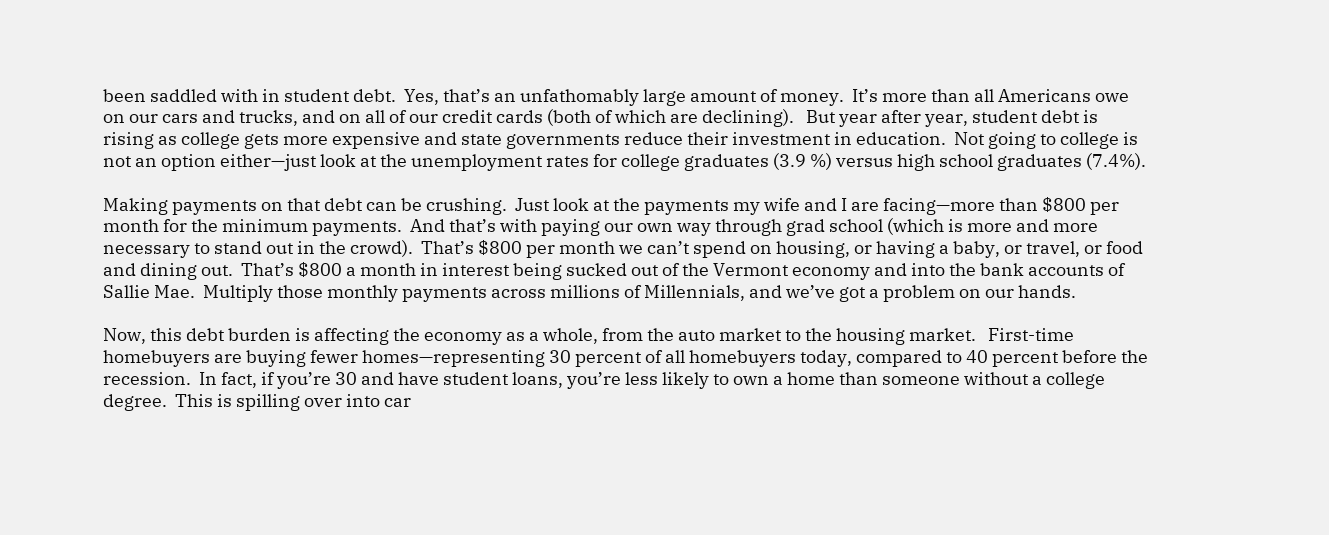been saddled with in student debt.  Yes, that’s an unfathomably large amount of money.  It’s more than all Americans owe on our cars and trucks, and on all of our credit cards (both of which are declining).   But year after year, student debt is rising as college gets more expensive and state governments reduce their investment in education.  Not going to college is not an option either—just look at the unemployment rates for college graduates (3.9 %) versus high school graduates (7.4%).

Making payments on that debt can be crushing.  Just look at the payments my wife and I are facing—more than $800 per month for the minimum payments.  And that’s with paying our own way through grad school (which is more and more necessary to stand out in the crowd).  That’s $800 per month we can’t spend on housing, or having a baby, or travel, or food and dining out.  That’s $800 a month in interest being sucked out of the Vermont economy and into the bank accounts of Sallie Mae.  Multiply those monthly payments across millions of Millennials, and we’ve got a problem on our hands.

Now, this debt burden is affecting the economy as a whole, from the auto market to the housing market.   First-time homebuyers are buying fewer homes—representing 30 percent of all homebuyers today, compared to 40 percent before the recession.  In fact, if you’re 30 and have student loans, you’re less likely to own a home than someone without a college degree.  This is spilling over into car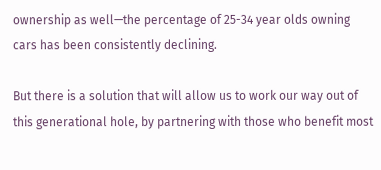ownership as well—the percentage of 25-34 year olds owning cars has been consistently declining.

But there is a solution that will allow us to work our way out of this generational hole, by partnering with those who benefit most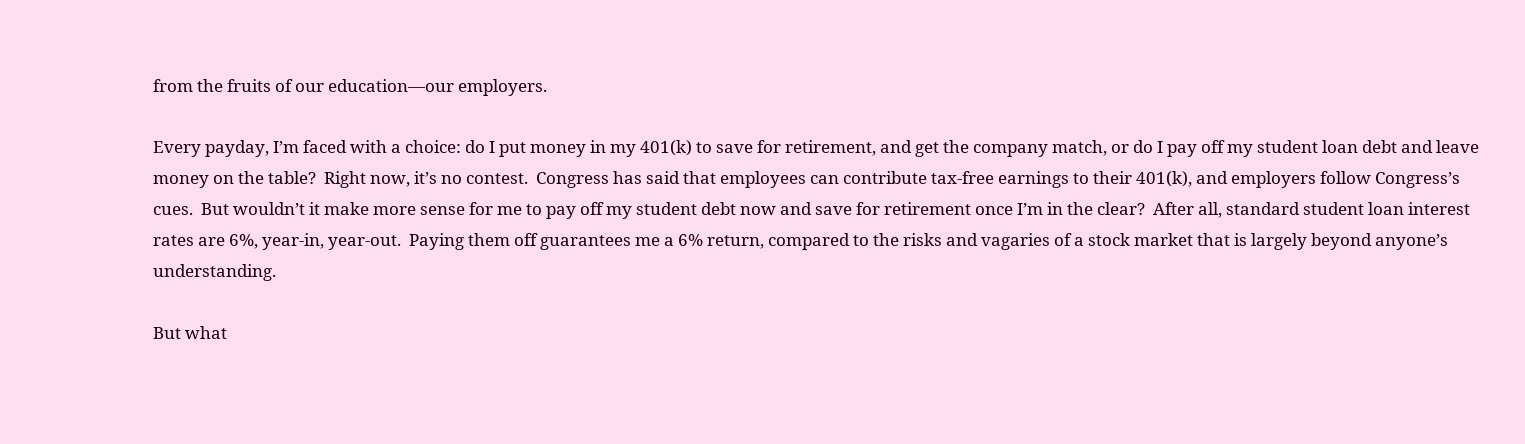from the fruits of our education—our employers.

Every payday, I’m faced with a choice: do I put money in my 401(k) to save for retirement, and get the company match, or do I pay off my student loan debt and leave money on the table?  Right now, it’s no contest.  Congress has said that employees can contribute tax-free earnings to their 401(k), and employers follow Congress’s cues.  But wouldn’t it make more sense for me to pay off my student debt now and save for retirement once I’m in the clear?  After all, standard student loan interest rates are 6%, year-in, year-out.  Paying them off guarantees me a 6% return, compared to the risks and vagaries of a stock market that is largely beyond anyone’s understanding.

But what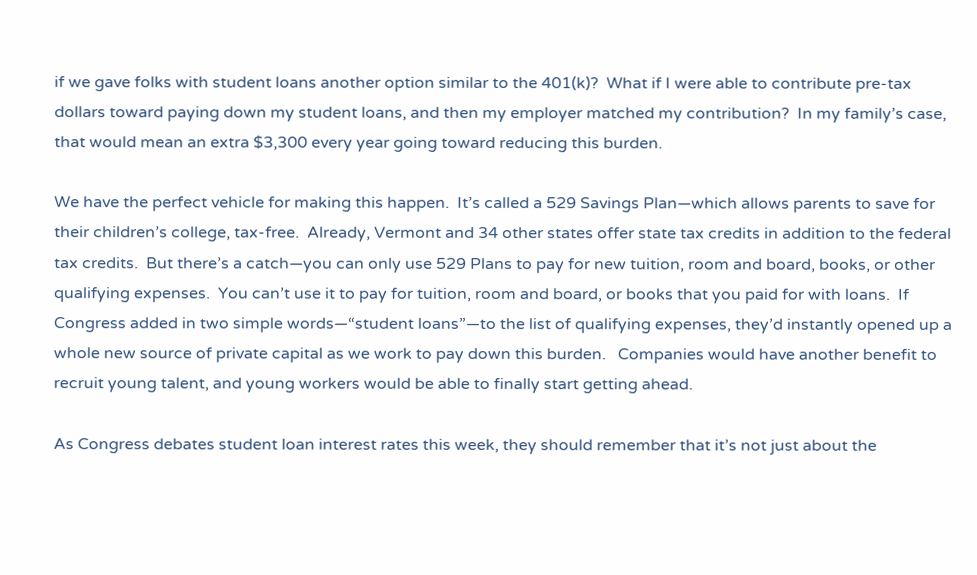if we gave folks with student loans another option similar to the 401(k)?  What if I were able to contribute pre-tax dollars toward paying down my student loans, and then my employer matched my contribution?  In my family’s case, that would mean an extra $3,300 every year going toward reducing this burden.

We have the perfect vehicle for making this happen.  It’s called a 529 Savings Plan—which allows parents to save for their children’s college, tax-free.  Already, Vermont and 34 other states offer state tax credits in addition to the federal tax credits.  But there’s a catch—you can only use 529 Plans to pay for new tuition, room and board, books, or other qualifying expenses.  You can’t use it to pay for tuition, room and board, or books that you paid for with loans.  If Congress added in two simple words—“student loans”—to the list of qualifying expenses, they’d instantly opened up a whole new source of private capital as we work to pay down this burden.   Companies would have another benefit to recruit young talent, and young workers would be able to finally start getting ahead.

As Congress debates student loan interest rates this week, they should remember that it’s not just about the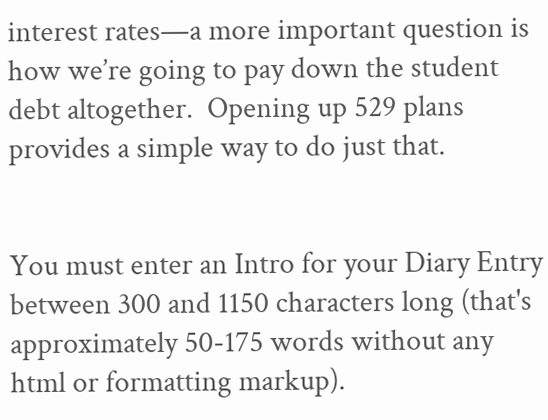interest rates—a more important question is how we’re going to pay down the student debt altogether.  Opening up 529 plans provides a simple way to do just that.


You must enter an Intro for your Diary Entry between 300 and 1150 characters long (that's approximately 50-175 words without any html or formatting markup).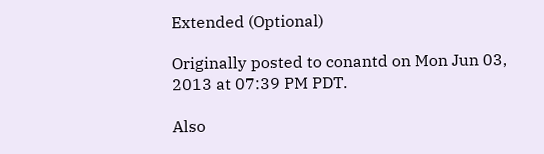Extended (Optional)

Originally posted to conantd on Mon Jun 03, 2013 at 07:39 PM PDT.

Also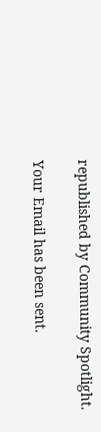republished by Community Spotlight.

Your Email has been sent.